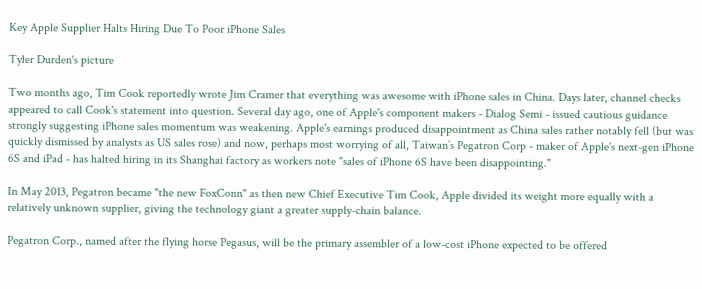Key Apple Supplier Halts Hiring Due To Poor iPhone Sales

Tyler Durden's picture

Two months ago, Tim Cook reportedly wrote Jim Cramer that everything was awesome with iPhone sales in China. Days later, channel checks appeared to call Cook's statement into question. Several day ago, one of Apple's component makers - Dialog Semi - issued cautious guidance strongly suggesting iPhone sales momentum was weakening. Apple's earnings produced disappointment as China sales rather notably fell (but was quickly dismissed by analysts as US sales rose) and now, perhaps most worrying of all, Taiwan’s Pegatron Corp - maker of Apple's next-gen iPhone 6S and iPad - has halted hiring in its Shanghai factory as workers note "sales of iPhone 6S have been disappointing."

In May 2013, Pegatron became "the new FoxConn" as then new Chief Executive Tim Cook, Apple divided its weight more equally with a relatively unknown supplier, giving the technology giant a greater supply-chain balance.

Pegatron Corp., named after the flying horse Pegasus, will be the primary assembler of a low-cost iPhone expected to be offered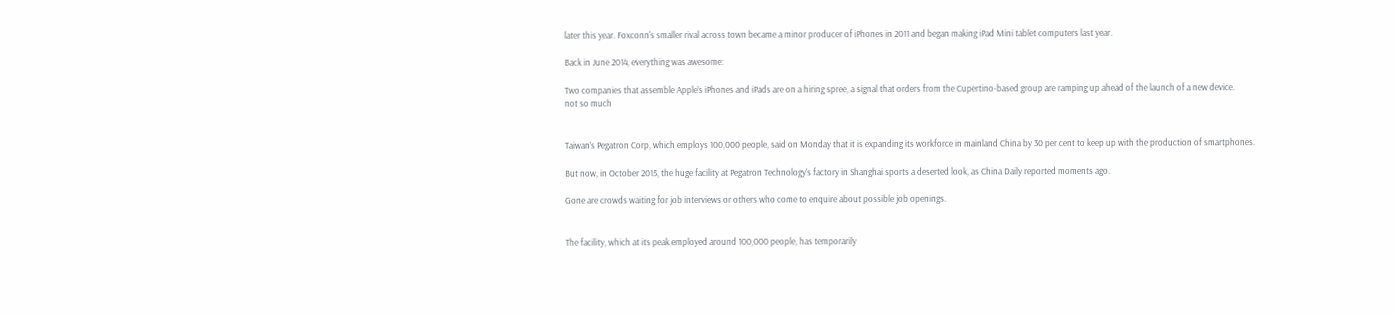later this year. Foxconn's smaller rival across town became a minor producer of iPhones in 2011 and began making iPad Mini tablet computers last year.

Back in June 2014, everything was awesome:

Two companies that assemble Apple’s iPhones and iPads are on a hiring spree, a signal that orders from the Cupertino-based group are ramping up ahead of the launch of a new device.
not so much


Taiwan’s Pegatron Corp, which employs 100,000 people, said on Monday that it is expanding its workforce in mainland China by 30 per cent to keep up with the production of smartphones.

But now, in October 2015, the huge facility at Pegatron Technology's factory in Shanghai sports a deserted look, as China Daily reported moments ago.

Gone are crowds waiting for job interviews or others who come to enquire about possible job openings.


The facility, which at its peak employed around 100,000 people, has temporarily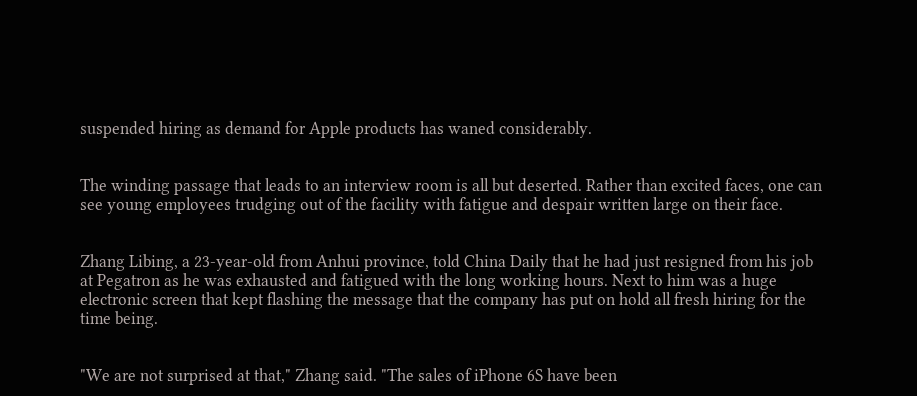suspended hiring as demand for Apple products has waned considerably.


The winding passage that leads to an interview room is all but deserted. Rather than excited faces, one can see young employees trudging out of the facility with fatigue and despair written large on their face.


Zhang Libing, a 23-year-old from Anhui province, told China Daily that he had just resigned from his job at Pegatron as he was exhausted and fatigued with the long working hours. Next to him was a huge electronic screen that kept flashing the message that the company has put on hold all fresh hiring for the time being.


"We are not surprised at that," Zhang said. "The sales of iPhone 6S have been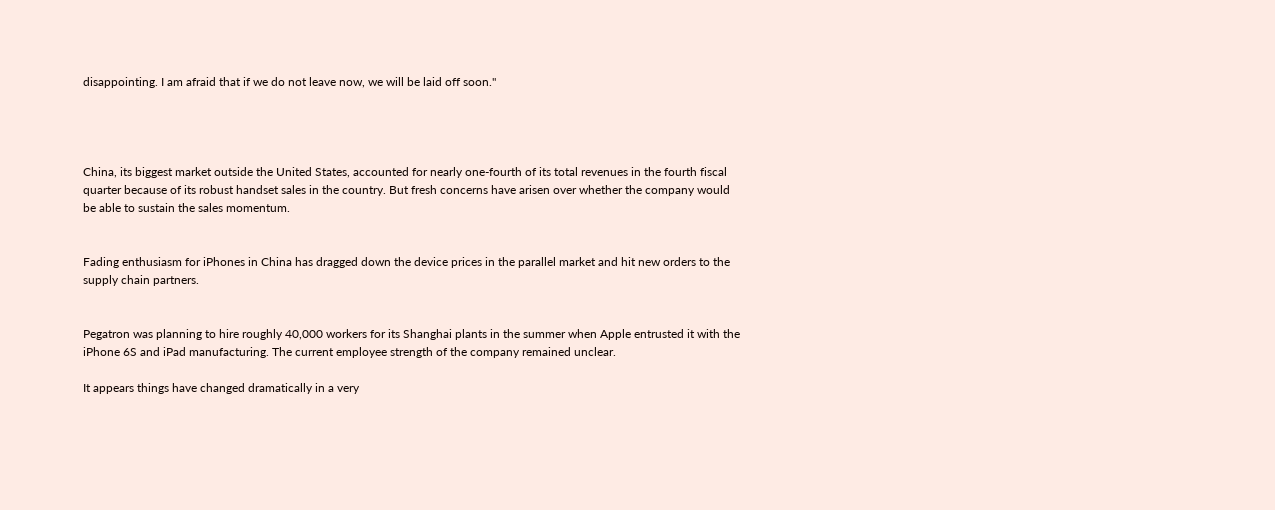disappointing. I am afraid that if we do not leave now, we will be laid off soon."




China, its biggest market outside the United States, accounted for nearly one-fourth of its total revenues in the fourth fiscal quarter because of its robust handset sales in the country. But fresh concerns have arisen over whether the company would be able to sustain the sales momentum.


Fading enthusiasm for iPhones in China has dragged down the device prices in the parallel market and hit new orders to the supply chain partners.


Pegatron was planning to hire roughly 40,000 workers for its Shanghai plants in the summer when Apple entrusted it with the iPhone 6S and iPad manufacturing. The current employee strength of the company remained unclear.

It appears things have changed dramatically in a very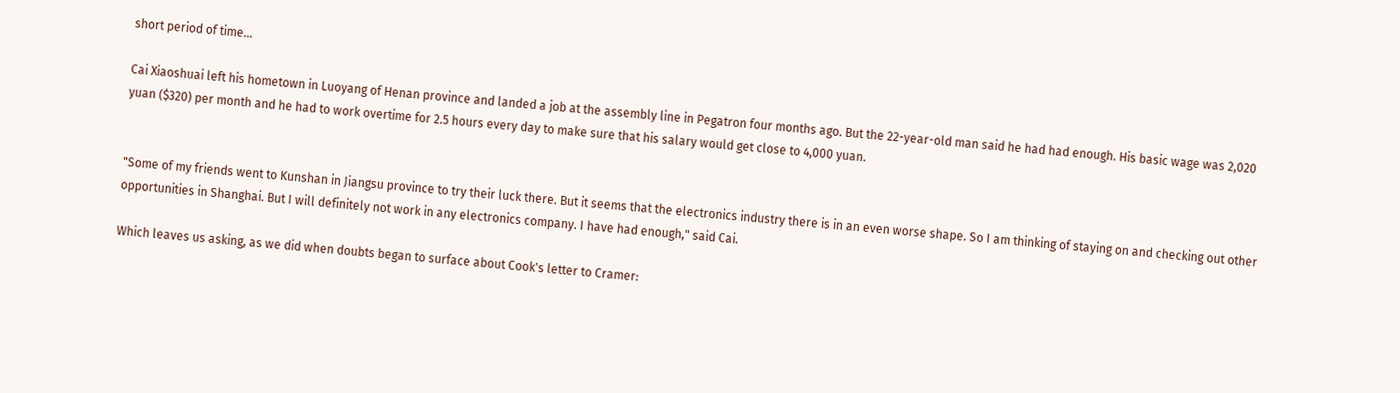short period of time...

Cai Xiaoshuai left his hometown in Luoyang of Henan province and landed a job at the assembly line in Pegatron four months ago. But the 22-year-old man said he had had enough. His basic wage was 2,020 yuan ($320) per month and he had to work overtime for 2.5 hours every day to make sure that his salary would get close to 4,000 yuan.


"Some of my friends went to Kunshan in Jiangsu province to try their luck there. But it seems that the electronics industry there is in an even worse shape. So I am thinking of staying on and checking out other opportunities in Shanghai. But I will definitely not work in any electronics company. I have had enough," said Cai.

Which leaves us asking, as we did when doubts began to surface about Cook's letter to Cramer: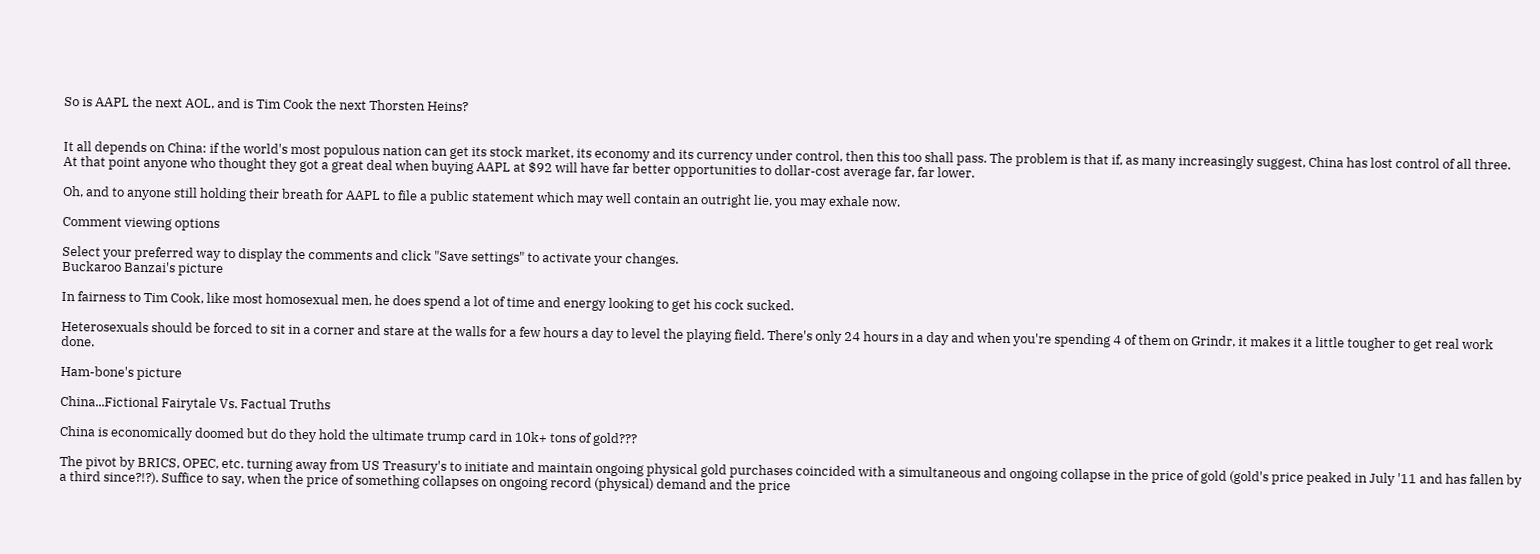So is AAPL the next AOL, and is Tim Cook the next Thorsten Heins?


It all depends on China: if the world's most populous nation can get its stock market, its economy and its currency under control, then this too shall pass. The problem is that if, as many increasingly suggest, China has lost control of all three. At that point anyone who thought they got a great deal when buying AAPL at $92 will have far better opportunities to dollar-cost average far, far lower.

Oh, and to anyone still holding their breath for AAPL to file a public statement which may well contain an outright lie, you may exhale now.

Comment viewing options

Select your preferred way to display the comments and click "Save settings" to activate your changes.
Buckaroo Banzai's picture

In fairness to Tim Cook, like most homosexual men, he does spend a lot of time and energy looking to get his cock sucked.

Heterosexuals should be forced to sit in a corner and stare at the walls for a few hours a day to level the playing field. There's only 24 hours in a day and when you're spending 4 of them on Grindr, it makes it a little tougher to get real work done.

Ham-bone's picture

China...Fictional Fairytale Vs. Factual Truths

China is economically doomed but do they hold the ultimate trump card in 10k+ tons of gold???

The pivot by BRICS, OPEC, etc. turning away from US Treasury's to initiate and maintain ongoing physical gold purchases coincided with a simultaneous and ongoing collapse in the price of gold (gold's price peaked in July '11 and has fallen by a third since?!?). Suffice to say, when the price of something collapses on ongoing record (physical) demand and the price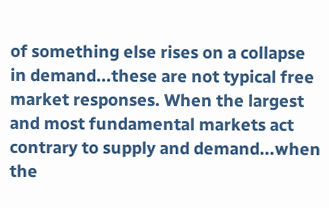of something else rises on a collapse in demand...these are not typical free market responses. When the largest and most fundamental markets act contrary to supply and demand...when the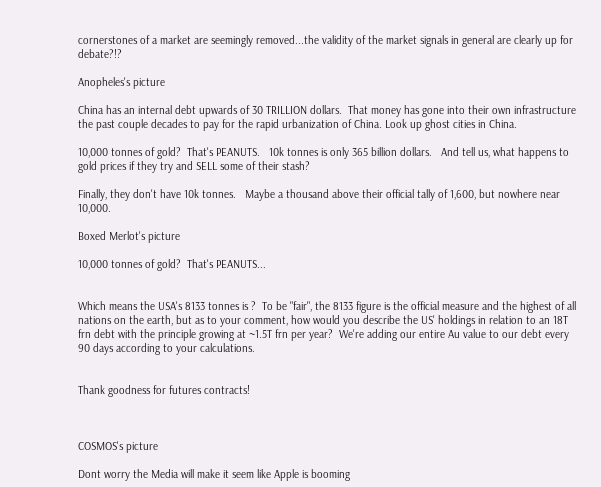cornerstones of a market are seemingly removed...the validity of the market signals in general are clearly up for debate?!?

Anopheles's picture

China has an internal debt upwards of 30 TRILLION dollars.  That money has gone into their own infrastructure the past couple decades to pay for the rapid urbanization of China. Look up ghost cities in China.

10,000 tonnes of gold?  That's PEANUTS.   10k tonnes is only 365 billion dollars.   And tell us, what happens to gold prices if they try and SELL some of their stash?

Finally, they don't have 10k tonnes.   Maybe a thousand above their official tally of 1,600, but nowhere near 10,000.

Boxed Merlot's picture

10,000 tonnes of gold?  That's PEANUTS...


Which means the USA's 8133 tonnes is ?  To be "fair", the 8133 figure is the official measure and the highest of all nations on the earth, but as to your comment, how would you describe the US' holdings in relation to an 18T frn debt with the principle growing at ~1.5T frn per year?  We're adding our entire Au value to our debt every 90 days according to your calculations.


Thank goodness for futures contracts!



COSMOS's picture

Dont worry the Media will make it seem like Apple is booming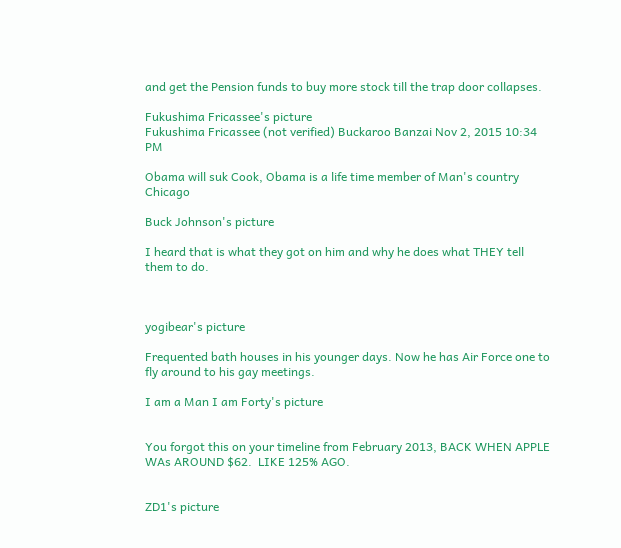and get the Pension funds to buy more stock till the trap door collapses.

Fukushima Fricassee's picture
Fukushima Fricassee (not verified) Buckaroo Banzai Nov 2, 2015 10:34 PM

Obama will suk Cook, Obama is a life time member of Man's country Chicago

Buck Johnson's picture

I heard that is what they got on him and why he does what THEY tell them to do.



yogibear's picture

Frequented bath houses in his younger days. Now he has Air Force one to fly around to his gay meetings.

I am a Man I am Forty's picture


You forgot this on your timeline from February 2013, BACK WHEN APPLE WAs AROUND $62.  LIKE 125% AGO.


ZD1's picture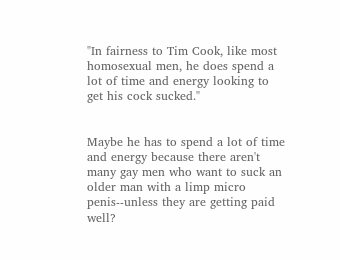"In fairness to Tim Cook, like most homosexual men, he does spend a lot of time and energy looking to get his cock sucked."


Maybe he has to spend a lot of time and energy because there aren't many gay men who want to suck an older man with a limp micro penis--unless they are getting paid well?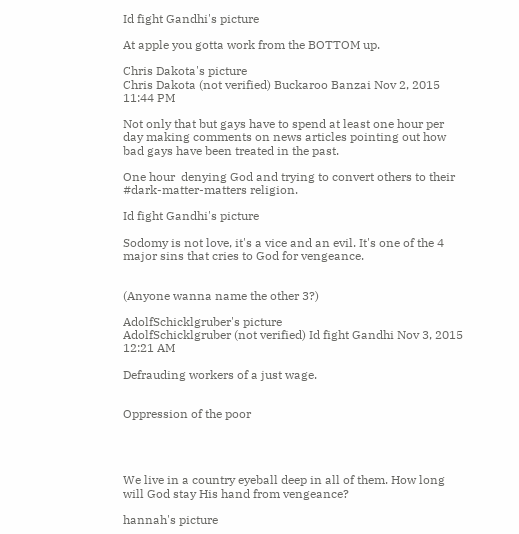Id fight Gandhi's picture

At apple you gotta work from the BOTTOM up.

Chris Dakota's picture
Chris Dakota (not verified) Buckaroo Banzai Nov 2, 2015 11:44 PM

Not only that but gays have to spend at least one hour per day making comments on news articles pointing out how bad gays have been treated in the past.

One hour  denying God and trying to convert others to their #dark-matter-matters religion.

Id fight Gandhi's picture

Sodomy is not love, it's a vice and an evil. It's one of the 4 major sins that cries to God for vengeance.


(Anyone wanna name the other 3?)

AdolfSchicklgruber's picture
AdolfSchicklgruber (not verified) Id fight Gandhi Nov 3, 2015 12:21 AM

Defrauding workers of a just wage.


Oppression of the poor




We live in a country eyeball deep in all of them. How long will God stay His hand from vengeance?

hannah's picture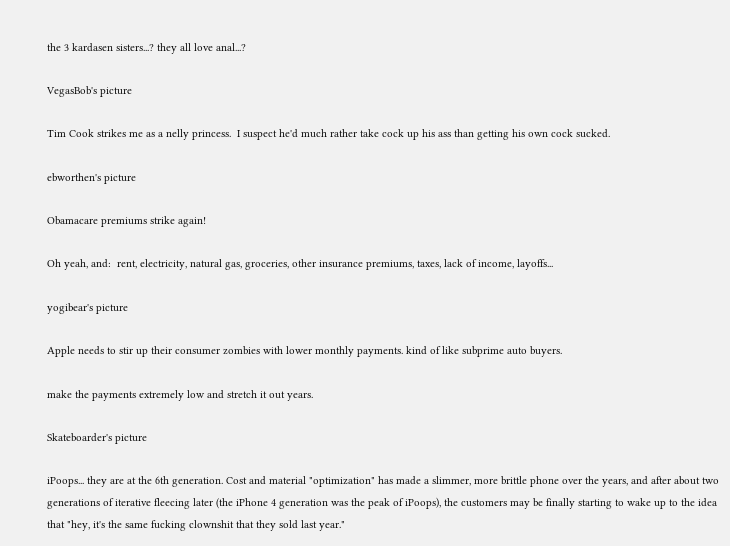the 3 kardasen sisters...? they all love anal...?

VegasBob's picture

Tim Cook strikes me as a nelly princess.  I suspect he'd much rather take cock up his ass than getting his own cock sucked.

ebworthen's picture

Obamacare premiums strike again!

Oh yeah, and:  rent, electricity, natural gas, groceries, other insurance premiums, taxes, lack of income, layoffs...

yogibear's picture

Apple needs to stir up their consumer zombies with lower monthly payments. kind of like subprime auto buyers.

make the payments extremely low and stretch it out years.

Skateboarder's picture

iPoops... they are at the 6th generation. Cost and material "optimization" has made a slimmer, more brittle phone over the years, and after about two generations of iterative fleecing later (the iPhone 4 generation was the peak of iPoops), the customers may be finally starting to wake up to the idea that "hey, it's the same fucking clownshit that they sold last year."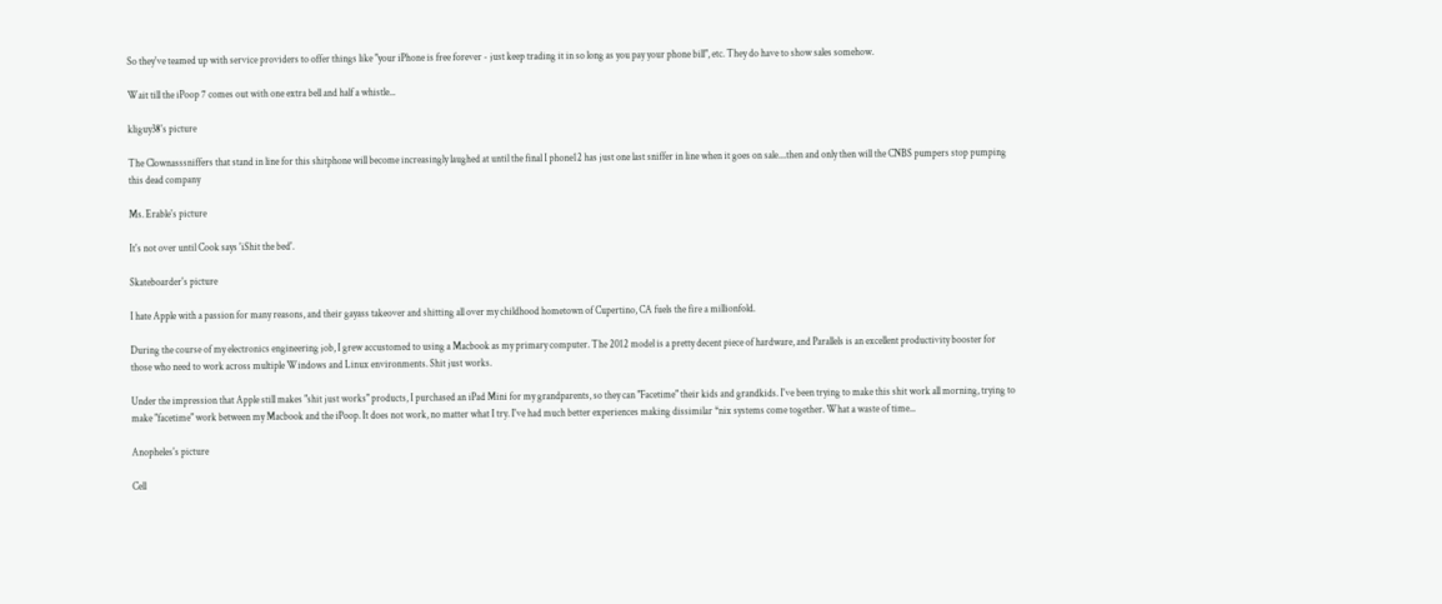So they've teamed up with service providers to offer things like "your iPhone is free forever - just keep trading it in so long as you pay your phone bill", etc. They do have to show sales somehow.

Wait till the iPoop 7 comes out with one extra bell and half a whistle...

kliguy38's picture

The Clownasssniffers that stand in line for this shitphone will become increasingly laughed at until the final I phone12 has just one last sniffer in line when it goes on sale....then and only then will the CNBS pumpers stop pumping this dead company

Ms. Erable's picture

It's not over until Cook says 'iShit the bed'.

Skateboarder's picture

I hate Apple with a passion for many reasons, and their gayass takeover and shitting all over my childhood hometown of Cupertino, CA fuels the fire a millionfold.

During the course of my electronics engineering job, I grew accustomed to using a Macbook as my primary computer. The 2012 model is a pretty decent piece of hardware, and Parallels is an excellent productivity booster for those who need to work across multiple Windows and Linux environments. Shit just works.

Under the impression that Apple still makes "shit just works" products, I purchased an iPad Mini for my grandparents, so they can "Facetime" their kids and grandkids. I've been trying to make this shit work all morning, trying to make "facetime" work between my Macbook and the iPoop. It does not work, no matter what I try. I've had much better experiences making dissimilar *nix systems come together. What a waste of time...

Anopheles's picture

Cell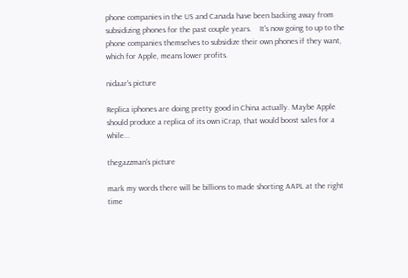phone companies in the US and Canada have been backing away from subsidizing phones for the past couple years.    It's now going to up to the phone companies themselves to subsidize their own phones if they want, which for Apple, means lower profits.

nidaar's picture

Replica iphones are doing pretty good in China actually. Maybe Apple should produce a replica of its own iCrap, that would boost sales for a while...

thegazzman's picture

mark my words there will be billions to made shorting AAPL at the right time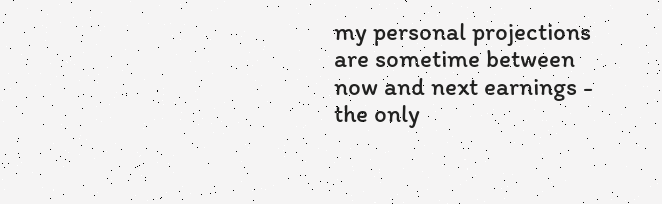my personal projections are sometime between now and next earnings - the only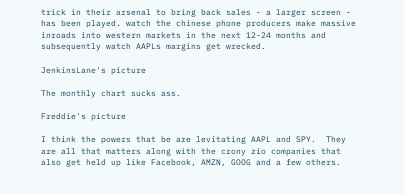trick in their arsenal to bring back sales - a larger screen - has been played. watch the chinese phone producers make massive inroads into western markets in the next 12-24 months and subsequently watch AAPLs margins get wrecked.

JenkinsLane's picture

The monthly chart sucks ass.

Freddie's picture

I think the powers that be are levitating AAPL and SPY.  They are all that matters along with the crony zio companies that also get held up like Facebook, AMZN, GOOG and a few others.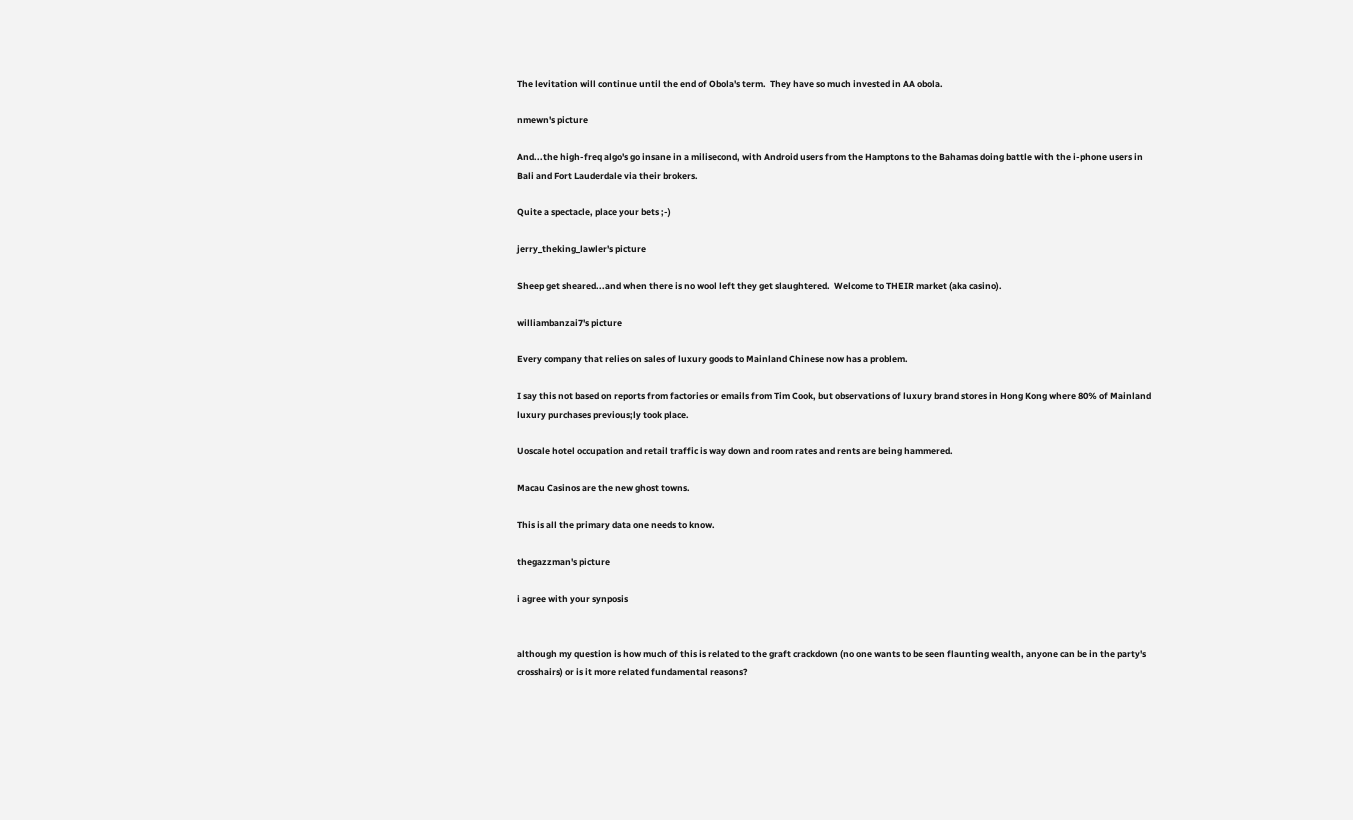The levitation will continue until the end of Obola's term.  They have so much invested in AA obola.

nmewn's picture

And...the high-freq algo's go insane in a milisecond, with Android users from the Hamptons to the Bahamas doing battle with the i-phone users in Bali and Fort Lauderdale via their brokers.

Quite a spectacle, place your bets ;-)

jerry_theking_lawler's picture

Sheep get sheared...and when there is no wool left they get slaughtered.  Welcome to THEIR market (aka casino).

williambanzai7's picture

Every company that relies on sales of luxury goods to Mainland Chinese now has a problem.

I say this not based on reports from factories or emails from Tim Cook, but observations of luxury brand stores in Hong Kong where 80% of Mainland luxury purchases previous;ly took place.

Uoscale hotel occupation and retail traffic is way down and room rates and rents are being hammered.

Macau Casinos are the new ghost towns.

This is all the primary data one needs to know.

thegazzman's picture

i agree with your synposis


although my question is how much of this is related to the graft crackdown (no one wants to be seen flaunting wealth, anyone can be in the party's crosshairs) or is it more related fundamental reasons?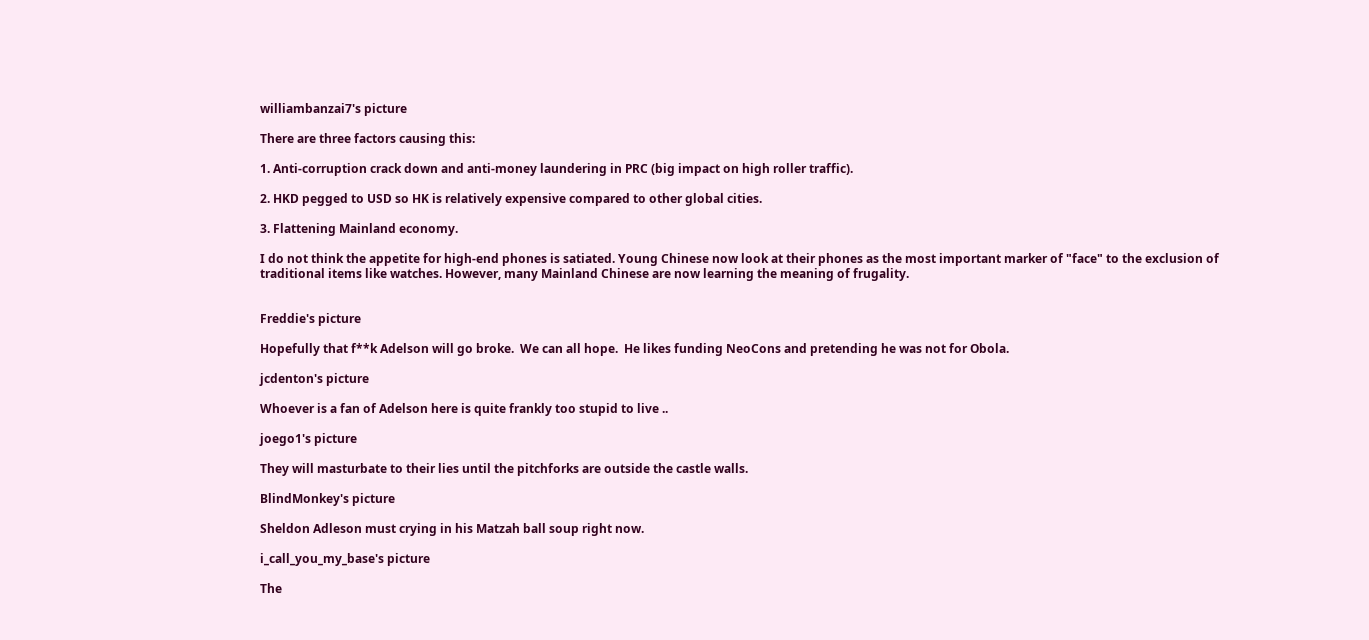williambanzai7's picture

There are three factors causing this:

1. Anti-corruption crack down and anti-money laundering in PRC (big impact on high roller traffic).

2. HKD pegged to USD so HK is relatively expensive compared to other global cities.

3. Flattening Mainland economy.

I do not think the appetite for high-end phones is satiated. Young Chinese now look at their phones as the most important marker of "face" to the exclusion of traditional items like watches. However, many Mainland Chinese are now learning the meaning of frugality.


Freddie's picture

Hopefully that f**k Adelson will go broke.  We can all hope.  He likes funding NeoCons and pretending he was not for Obola.

jcdenton's picture

Whoever is a fan of Adelson here is quite frankly too stupid to live ..

joego1's picture

They will masturbate to their lies until the pitchforks are outside the castle walls.

BlindMonkey's picture

Sheldon Adleson must crying in his Matzah ball soup right now.

i_call_you_my_base's picture

The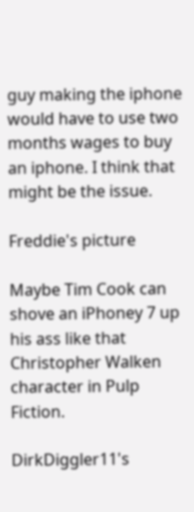guy making the iphone would have to use two months wages to buy an iphone. I think that might be the issue.

Freddie's picture

Maybe Tim Cook can shove an iPhoney 7 up his ass like that Christopher Walken character in Pulp Fiction.

DirkDiggler11's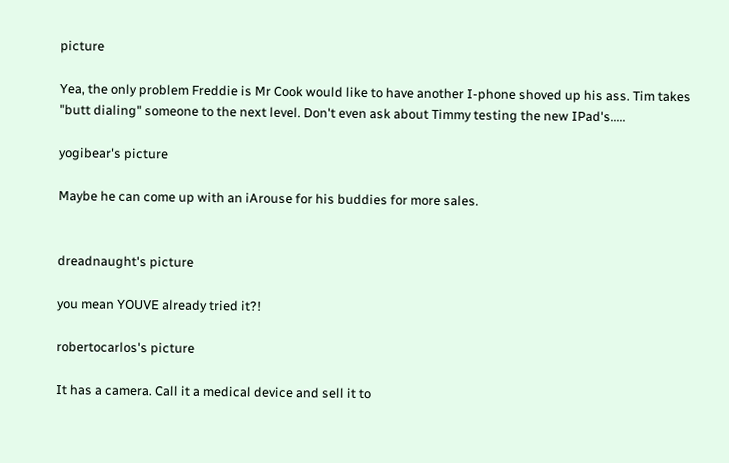picture

Yea, the only problem Freddie is Mr Cook would like to have another I-phone shoved up his ass. Tim takes "butt dialing" someone to the next level. Don't even ask about Timmy testing the new IPad's.....

yogibear's picture

Maybe he can come up with an iArouse for his buddies for more sales.


dreadnaught's picture

you mean YOUVE already tried it?!

robertocarlos's picture

It has a camera. Call it a medical device and sell it to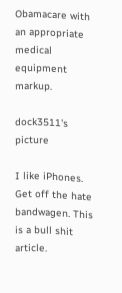Obamacare with an appropriate medical equipment markup.

dock3511's picture

I like iPhones. Get off the hate bandwagen. This is a bull shit article.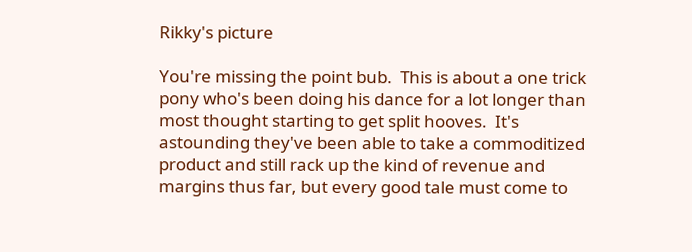Rikky's picture

You're missing the point bub.  This is about a one trick pony who's been doing his dance for a lot longer than most thought starting to get split hooves.  It's astounding they've been able to take a commoditized product and still rack up the kind of revenue and margins thus far, but every good tale must come to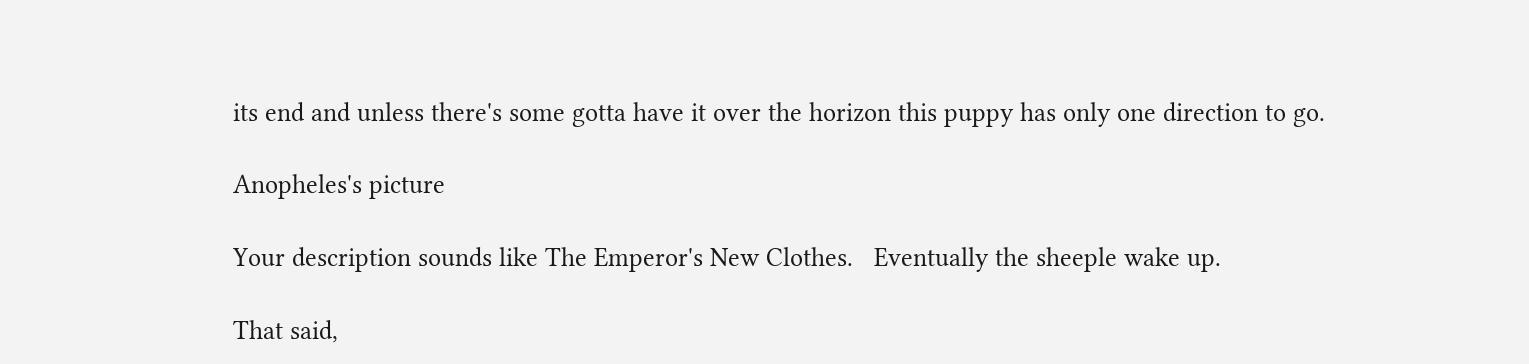its end and unless there's some gotta have it over the horizon this puppy has only one direction to go.

Anopheles's picture

Your description sounds like The Emperor's New Clothes.   Eventually the sheeple wake up.

That said,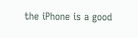the iPhone is a good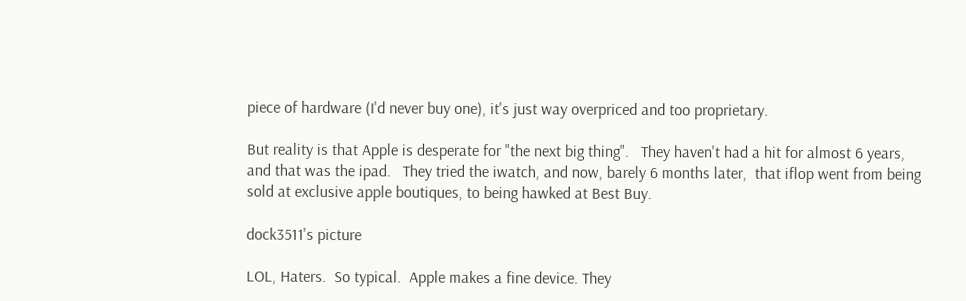piece of hardware (I'd never buy one), it's just way overpriced and too proprietary.

But reality is that Apple is desperate for "the next big thing".   They haven't had a hit for almost 6 years, and that was the ipad.   They tried the iwatch, and now, barely 6 months later,  that iflop went from being sold at exclusive apple boutiques, to being hawked at Best Buy.

dock3511's picture

LOL, Haters.  So typical.  Apple makes a fine device. They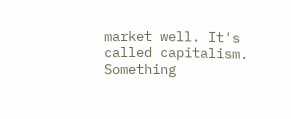market well. It's called capitalism.  Something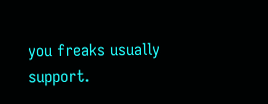you freaks usually support.